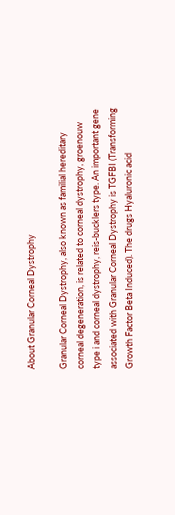About Granular Corneal Dystrophy

Granular Corneal Dystrophy, also known as familial hereditary corneal degeneration, is related to corneal dystrophy, groenouw type i and corneal dystrophy, reis-bucklers type. An important gene associated with Granular Corneal Dystrophy is TGFBI (Transforming Growth Factor Beta Induced). The drugs Hyaluronic acid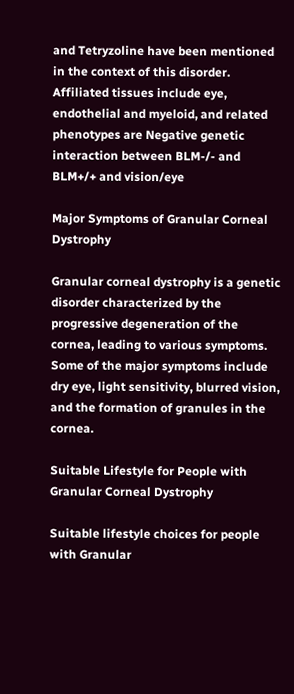and Tetryzoline have been mentioned in the context of this disorder. Affiliated tissues include eye, endothelial and myeloid, and related phenotypes are Negative genetic interaction between BLM-/- and BLM+/+ and vision/eye

Major Symptoms of Granular Corneal Dystrophy

Granular corneal dystrophy is a genetic disorder characterized by the progressive degeneration of the cornea, leading to various symptoms. Some of the major symptoms include dry eye, light sensitivity, blurred vision, and the formation of granules in the cornea.

Suitable Lifestyle for People with Granular Corneal Dystrophy

Suitable lifestyle choices for people with Granular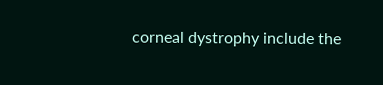corneal dystrophy include the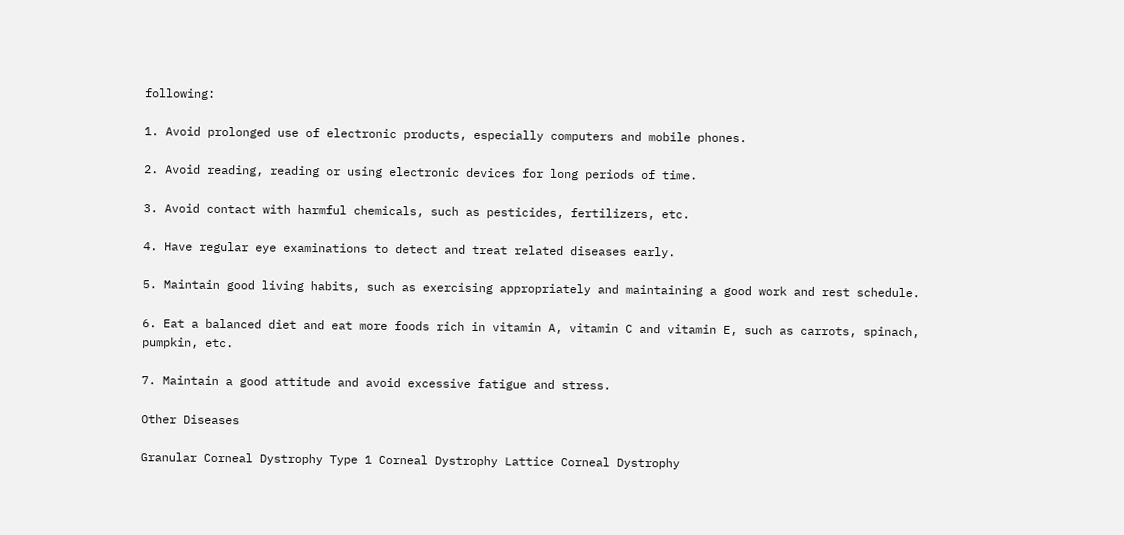following:

1. Avoid prolonged use of electronic products, especially computers and mobile phones.

2. Avoid reading, reading or using electronic devices for long periods of time.

3. Avoid contact with harmful chemicals, such as pesticides, fertilizers, etc.

4. Have regular eye examinations to detect and treat related diseases early.

5. Maintain good living habits, such as exercising appropriately and maintaining a good work and rest schedule.

6. Eat a balanced diet and eat more foods rich in vitamin A, vitamin C and vitamin E, such as carrots, spinach, pumpkin, etc.

7. Maintain a good attitude and avoid excessive fatigue and stress.

Other Diseases

Granular Corneal Dystrophy Type 1 Corneal Dystrophy Lattice Corneal Dystrophy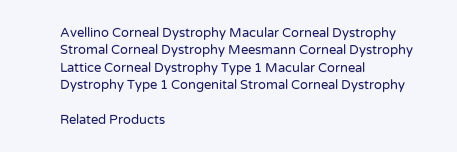Avellino Corneal Dystrophy Macular Corneal Dystrophy Stromal Corneal Dystrophy Meesmann Corneal Dystrophy Lattice Corneal Dystrophy Type 1 Macular Corneal Dystrophy Type 1 Congenital Stromal Corneal Dystrophy

Related Products